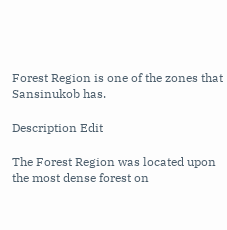Forest Region is one of the zones that Sansinukob has.

Description Edit

The Forest Region was located upon the most dense forest on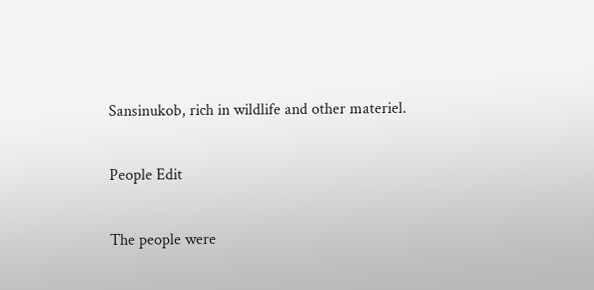Sansinukob, rich in wildlife and other materiel.

People Edit

The people were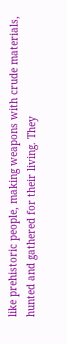like prehistoric people, making weapons with crude materials, hunted and gathered for their living. They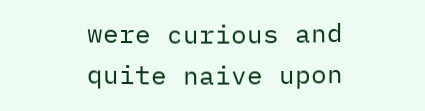were curious and quite naive upon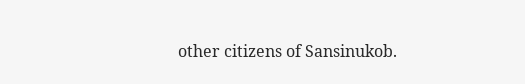other citizens of Sansinukob.